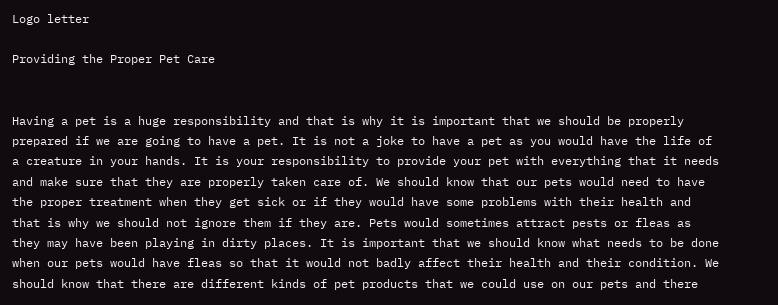Logo letter

Providing the Proper Pet Care


Having a pet is a huge responsibility and that is why it is important that we should be properly prepared if we are going to have a pet. It is not a joke to have a pet as you would have the life of a creature in your hands. It is your responsibility to provide your pet with everything that it needs and make sure that they are properly taken care of. We should know that our pets would need to have the proper treatment when they get sick or if they would have some problems with their health and that is why we should not ignore them if they are. Pets would sometimes attract pests or fleas as they may have been playing in dirty places. It is important that we should know what needs to be done when our pets would have fleas so that it would not badly affect their health and their condition. We should know that there are different kinds of pet products that we could use on our pets and there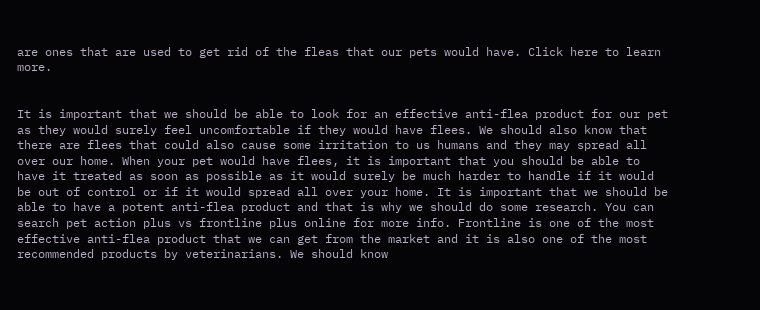are ones that are used to get rid of the fleas that our pets would have. Click here to learn more.


It is important that we should be able to look for an effective anti-flea product for our pet as they would surely feel uncomfortable if they would have flees. We should also know that there are flees that could also cause some irritation to us humans and they may spread all over our home. When your pet would have flees, it is important that you should be able to have it treated as soon as possible as it would surely be much harder to handle if it would be out of control or if it would spread all over your home. It is important that we should be able to have a potent anti-flea product and that is why we should do some research. You can search pet action plus vs frontline plus online for more info. Frontline is one of the most effective anti-flea product that we can get from the market and it is also one of the most recommended products by veterinarians. We should know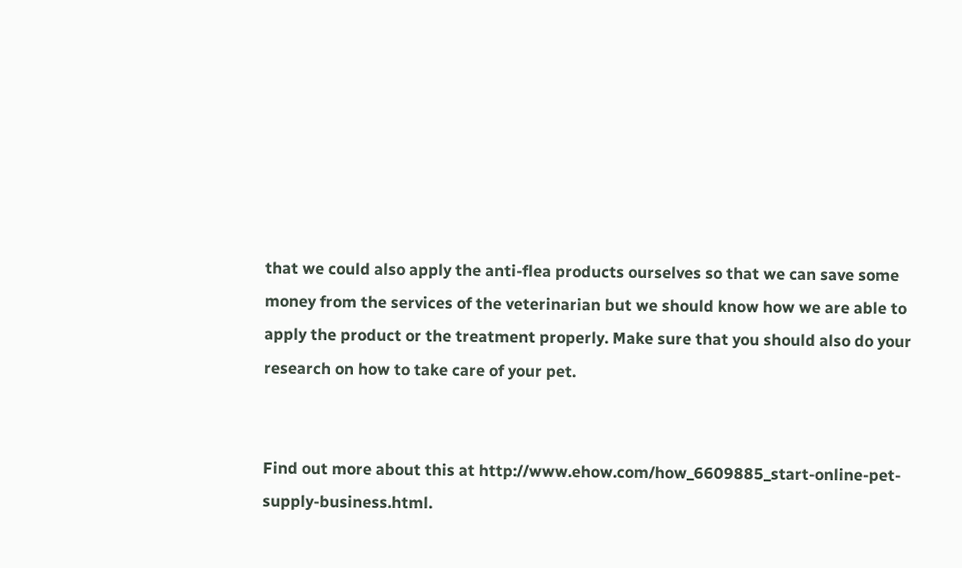that we could also apply the anti-flea products ourselves so that we can save some money from the services of the veterinarian but we should know how we are able to apply the product or the treatment properly. Make sure that you should also do your research on how to take care of your pet.


Find out more about this at http://www.ehow.com/how_6609885_start-online-pet-supply-business.html.